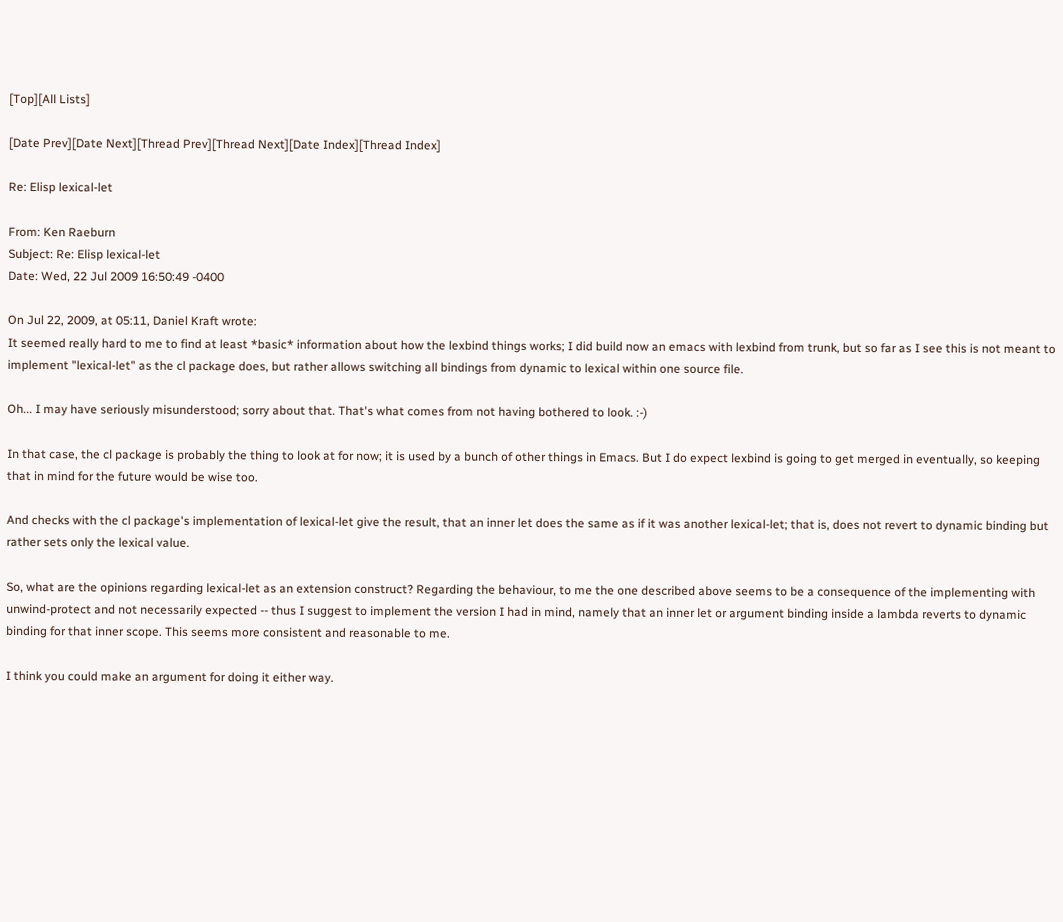[Top][All Lists]

[Date Prev][Date Next][Thread Prev][Thread Next][Date Index][Thread Index]

Re: Elisp lexical-let

From: Ken Raeburn
Subject: Re: Elisp lexical-let
Date: Wed, 22 Jul 2009 16:50:49 -0400

On Jul 22, 2009, at 05:11, Daniel Kraft wrote:
It seemed really hard to me to find at least *basic* information about how the lexbind things works; I did build now an emacs with lexbind from trunk, but so far as I see this is not meant to implement "lexical-let" as the cl package does, but rather allows switching all bindings from dynamic to lexical within one source file.

Oh... I may have seriously misunderstood; sorry about that. That's what comes from not having bothered to look. :-)

In that case, the cl package is probably the thing to look at for now; it is used by a bunch of other things in Emacs. But I do expect lexbind is going to get merged in eventually, so keeping that in mind for the future would be wise too.

And checks with the cl package's implementation of lexical-let give the result, that an inner let does the same as if it was another lexical-let; that is, does not revert to dynamic binding but rather sets only the lexical value.

So, what are the opinions regarding lexical-let as an extension construct? Regarding the behaviour, to me the one described above seems to be a consequence of the implementing with unwind-protect and not necessarily expected -- thus I suggest to implement the version I had in mind, namely that an inner let or argument binding inside a lambda reverts to dynamic binding for that inner scope. This seems more consistent and reasonable to me.

I think you could make an argument for doing it either way.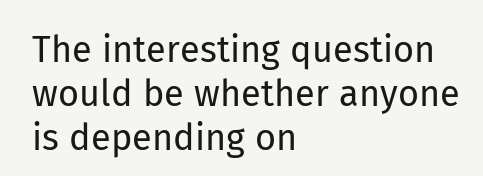The interesting question would be whether anyone is depending on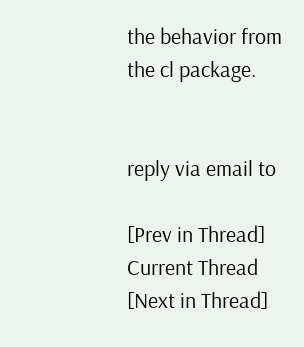the behavior from the cl package.


reply via email to

[Prev in Thread] Current Thread [Next in Thread]